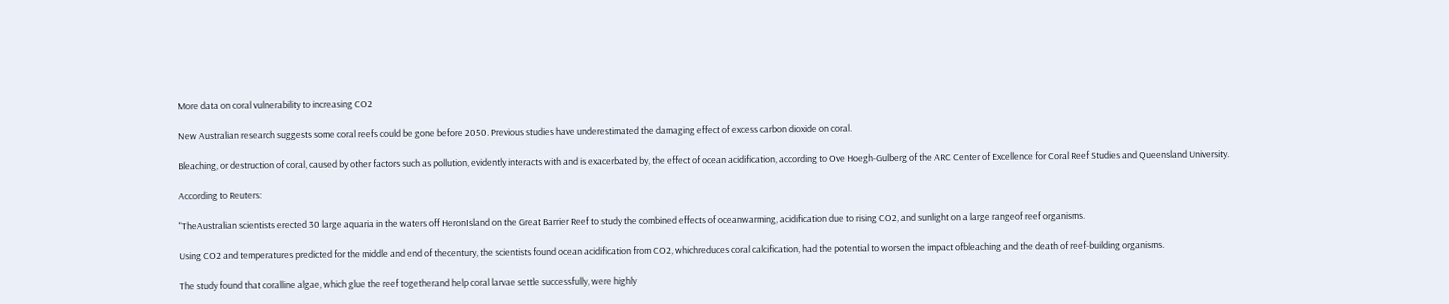More data on coral vulnerability to increasing CO2

New Australian research suggests some coral reefs could be gone before 2050. Previous studies have underestimated the damaging effect of excess carbon dioxide on coral.

Bleaching, or destruction of coral, caused by other factors such as pollution, evidently interacts with and is exacerbated by, the effect of ocean acidification, according to Ove Hoegh-Gulberg of the ARC Center of Excellence for Coral Reef Studies and Queensland University.

According to Reuters:

"TheAustralian scientists erected 30 large aquaria in the waters off HeronIsland on the Great Barrier Reef to study the combined effects of oceanwarming, acidification due to rising CO2, and sunlight on a large rangeof reef organisms.

Using CO2 and temperatures predicted for the middle and end of thecentury, the scientists found ocean acidification from CO2, whichreduces coral calcification, had the potential to worsen the impact ofbleaching and the death of reef-building organisms.

The study found that coralline algae, which glue the reef togetherand help coral larvae settle successfully, were highly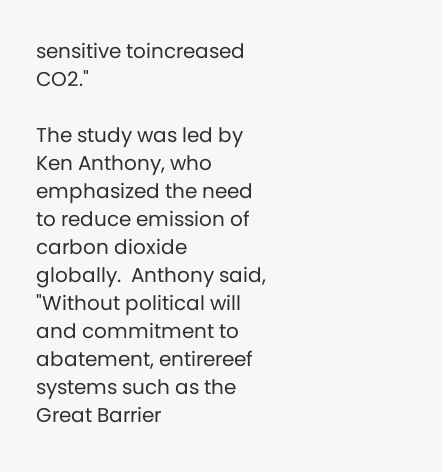sensitive toincreased CO2."

The study was led by Ken Anthony, who emphasized the need to reduce emission of carbon dioxide globally.  Anthony said, "Without political will and commitment to abatement, entirereef systems such as the Great Barrier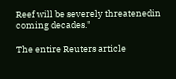Reef will be severely threatenedin coming decades."

The entire Reuters article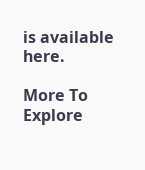is available here.

More To Explore